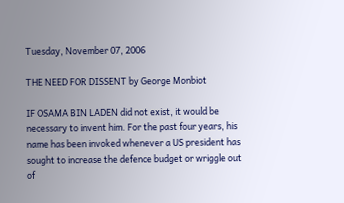Tuesday, November 07, 2006

THE NEED FOR DISSENT by George Monbiot

IF OSAMA BIN LADEN did not exist, it would be necessary to invent him. For the past four years, his name has been invoked whenever a US president has sought to increase the defence budget or wriggle out of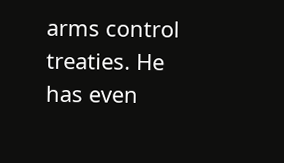arms control treaties. He has even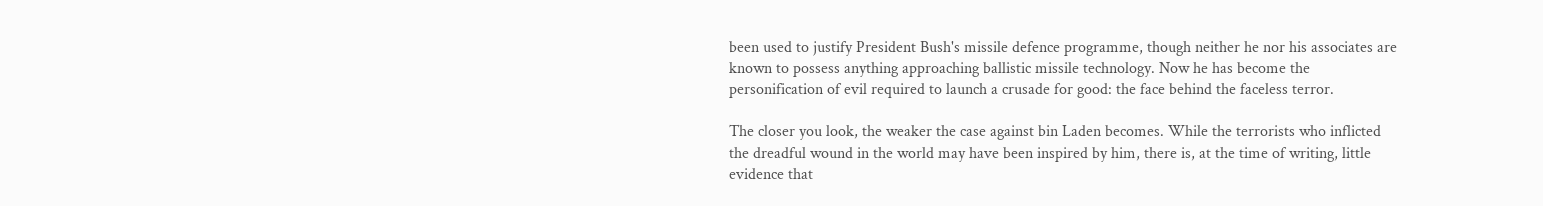been used to justify President Bush's missile defence programme, though neither he nor his associates are known to possess anything approaching ballistic missile technology. Now he has become the personification of evil required to launch a crusade for good: the face behind the faceless terror.

The closer you look, the weaker the case against bin Laden becomes. While the terrorists who inflicted the dreadful wound in the world may have been inspired by him, there is, at the time of writing, little evidence that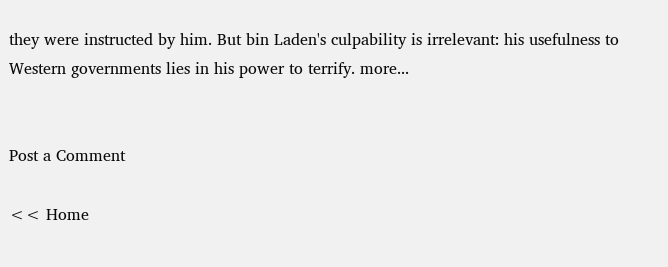they were instructed by him. But bin Laden's culpability is irrelevant: his usefulness to Western governments lies in his power to terrify. more...


Post a Comment

<< Home